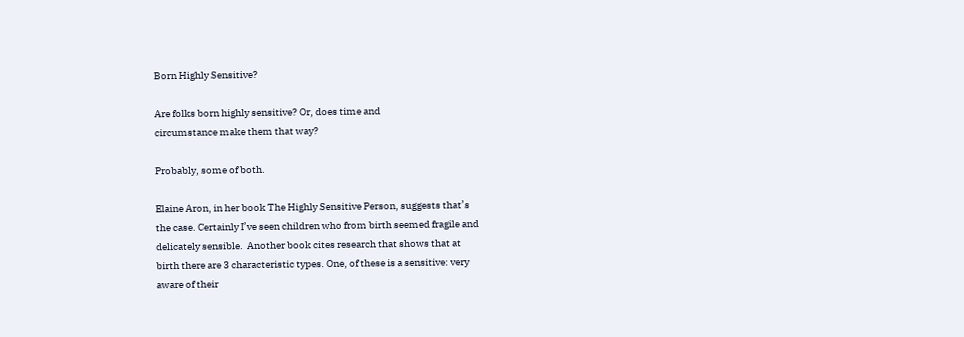Born Highly Sensitive?

Are folks born highly sensitive? Or, does time and
circumstance make them that way?

Probably, some of both.

Elaine Aron, in her book The Highly Sensitive Person, suggests that’s
the case. Certainly I’ve seen children who from birth seemed fragile and
delicately sensible.  Another book cites research that shows that at
birth there are 3 characteristic types. One, of these is a sensitive: very
aware of their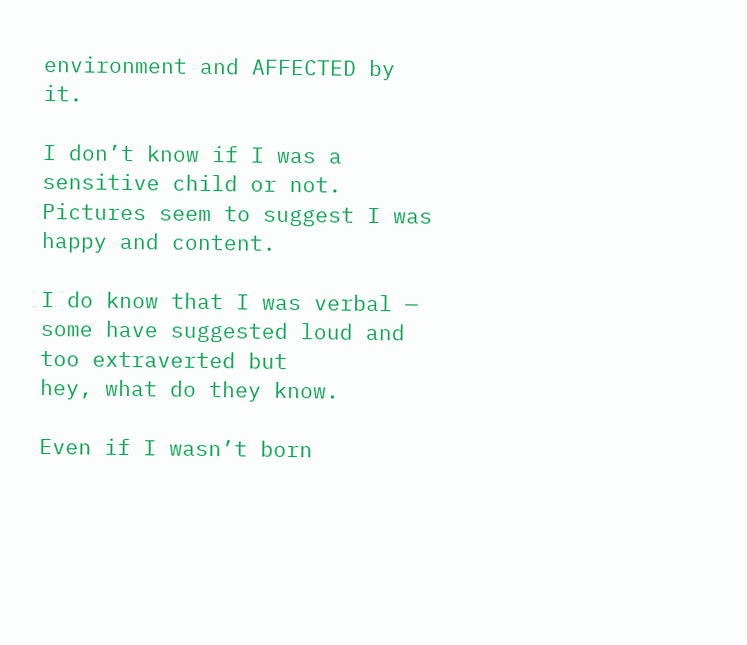environment and AFFECTED by it.

I don’t know if I was a sensitive child or not. Pictures seem to suggest I was
happy and content.

I do know that I was verbal — some have suggested loud and too extraverted but
hey, what do they know.

Even if I wasn’t born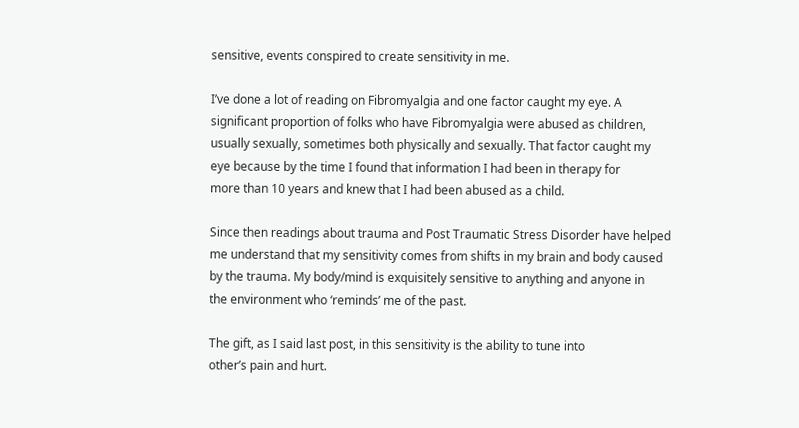sensitive, events conspired to create sensitivity in me.

I’ve done a lot of reading on Fibromyalgia and one factor caught my eye. A
significant proportion of folks who have Fibromyalgia were abused as children,
usually sexually, sometimes both physically and sexually. That factor caught my
eye because by the time I found that information I had been in therapy for
more than 10 years and knew that I had been abused as a child.

Since then readings about trauma and Post Traumatic Stress Disorder have helped
me understand that my sensitivity comes from shifts in my brain and body caused
by the trauma. My body/mind is exquisitely sensitive to anything and anyone in
the environment who ‘reminds’ me of the past.

The gift, as I said last post, in this sensitivity is the ability to tune into
other’s pain and hurt.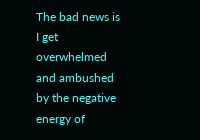The bad news is I get overwhelmed and ambushed by the negative energy of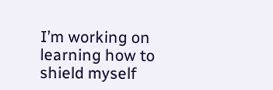I’m working on learning how to shield myself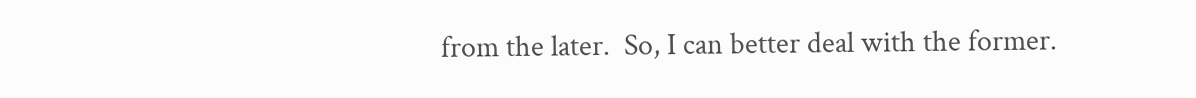from the later.  So, I can better deal with the former.